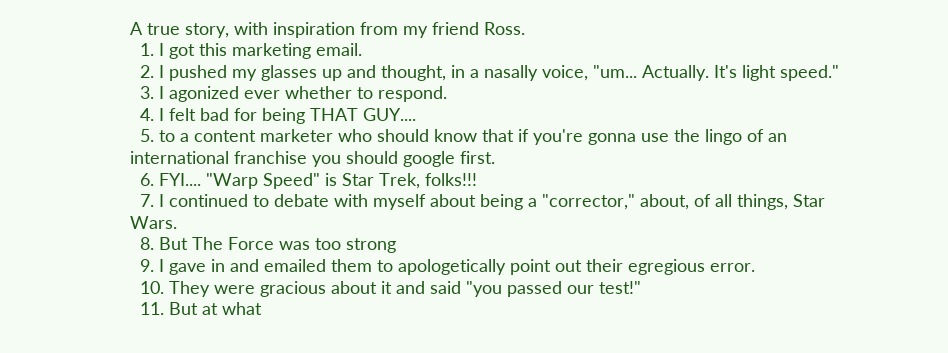A true story, with inspiration from my friend Ross.
  1. I got this marketing email.
  2. I pushed my glasses up and thought, in a nasally voice, "um... Actually. It's light speed."
  3. I agonized ever whether to respond.
  4. I felt bad for being THAT GUY....
  5. to a content marketer who should know that if you're gonna use the lingo of an international franchise you should google first.
  6. FYI.... "Warp Speed" is Star Trek, folks!!!
  7. I continued to debate with myself about being a "corrector," about, of all things, Star Wars.
  8. But The Force was too strong
  9. I gave in and emailed them to apologetically point out their egregious error.
  10. They were gracious about it and said "you passed our test!"
  11. But at what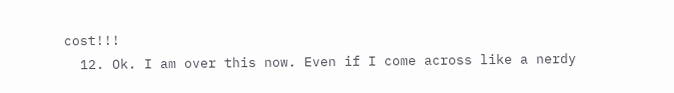cost!!!
  12. Ok. I am over this now. Even if I come across like a nerdy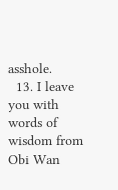asshole.
  13. I leave you with words of wisdom from Obi Wan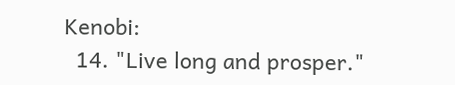Kenobi:
  14. "Live long and prosper."